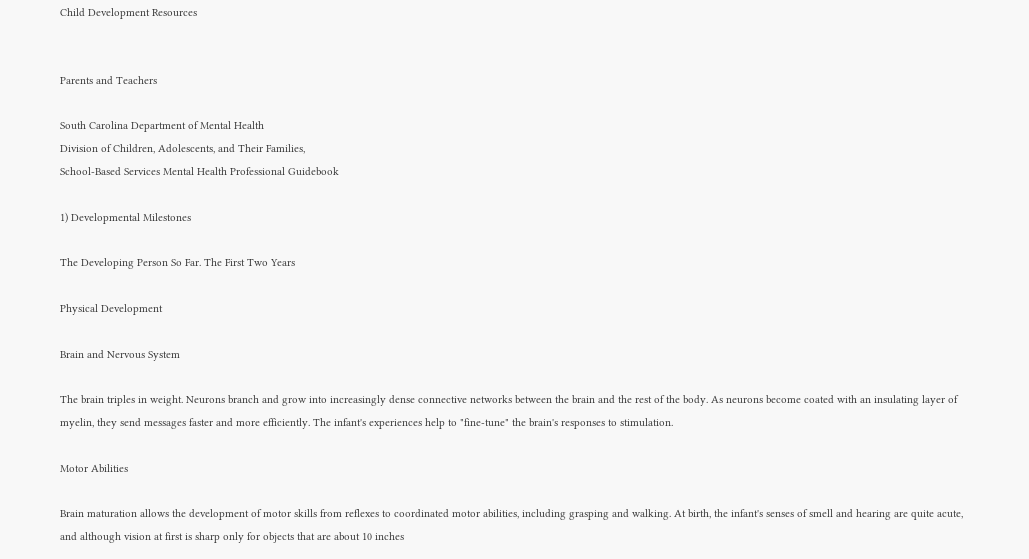Child Development Resources


Parents and Teachers

South Carolina Department of Mental Health
Division of Children, Adolescents, and Their Families,
School-Based Services Mental Health Professional Guidebook

1) Developmental Milestones

The Developing Person So Far. The First Two Years

Physical Development

Brain and Nervous System

The brain triples in weight. Neurons branch and grow into increasingly dense connective networks between the brain and the rest of the body. As neurons become coated with an insulating layer of myelin, they send messages faster and more efficiently. The infant's experiences help to "fine-tune" the brain's responses to stimulation.

Motor Abilities

Brain maturation allows the development of motor skills from reflexes to coordinated motor abilities, including grasping and walking. At birth, the infant's senses of smell and hearing are quite acute, and although vision at first is sharp only for objects that are about 10 inches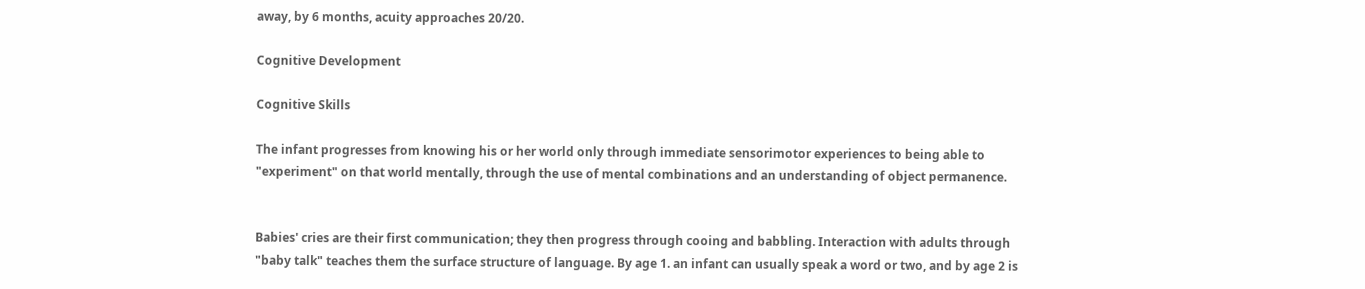away, by 6 months, acuity approaches 20/20.

Cognitive Development

Cognitive Skills

The infant progresses from knowing his or her world only through immediate sensorimotor experiences to being able to "experiment" on that world mentally, through the use of mental combinations and an understanding of object permanence.


Babies' cries are their first communication; they then progress through cooing and babbling. Interaction with adults through "baby talk" teaches them the surface structure of language. By age 1. an infant can usually speak a word or two, and by age 2 is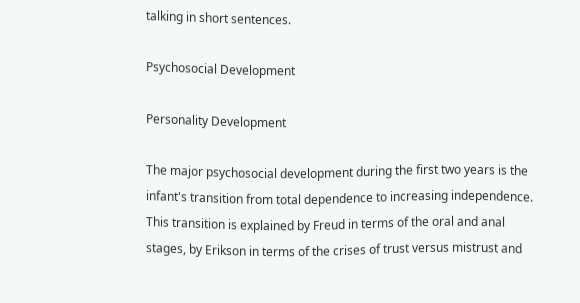talking in short sentences.

Psychosocial Development

Personality Development

The major psychosocial development during the first two years is the infant's transition from total dependence to increasing independence. This transition is explained by Freud in terms of the oral and anal stages, by Erikson in terms of the crises of trust versus mistrust and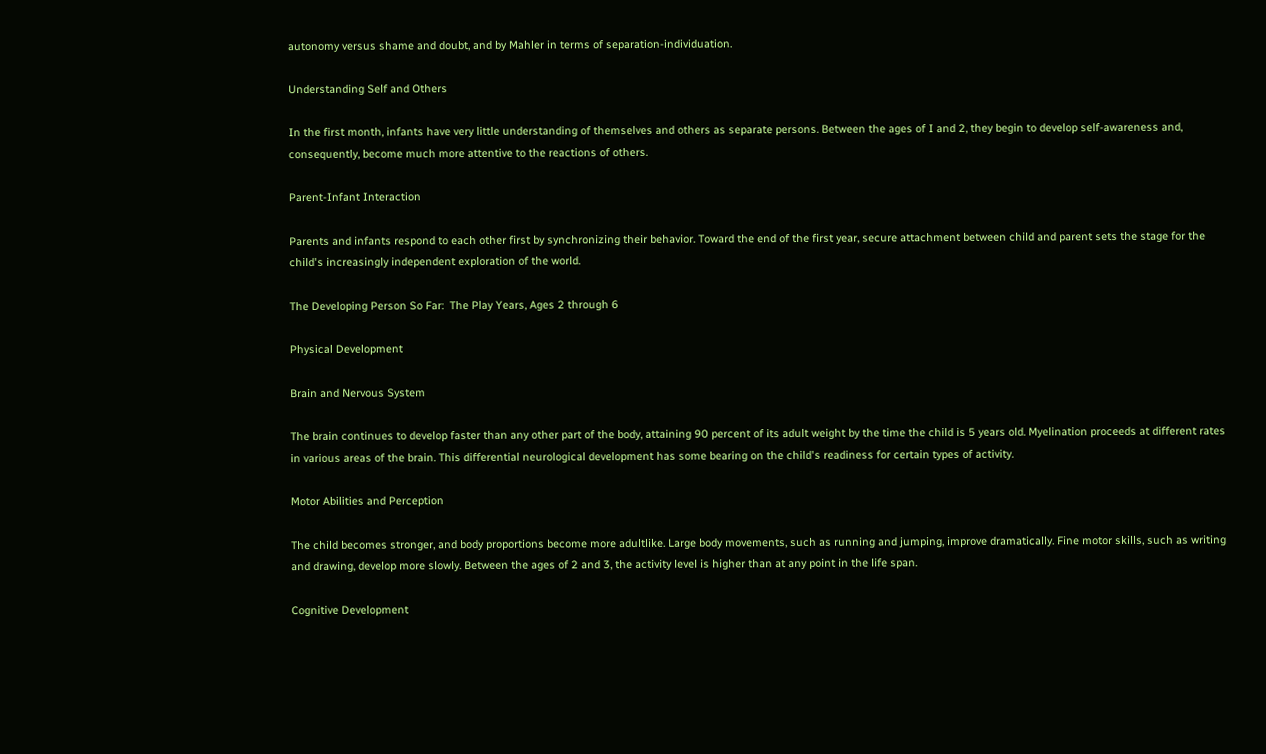autonomy versus shame and doubt, and by Mahler in terms of separation-individuation.

Understanding Self and Others

In the first month, infants have very little understanding of themselves and others as separate persons. Between the ages of I and 2, they begin to develop self-awareness and, consequently, become much more attentive to the reactions of others.

Parent-Infant Interaction

Parents and infants respond to each other first by synchronizing their behavior. Toward the end of the first year, secure attachment between child and parent sets the stage for the child's increasingly independent exploration of the world.

The Developing Person So Far:  The Play Years, Ages 2 through 6

Physical Development

Brain and Nervous System

The brain continues to develop faster than any other part of the body, attaining 90 percent of its adult weight by the time the child is 5 years old. Myelination proceeds at different rates in various areas of the brain. This differential neurological development has some bearing on the child's readiness for certain types of activity.

Motor Abilities and Perception

The child becomes stronger, and body proportions become more adultlike. Large body movements, such as running and jumping, improve dramatically. Fine motor skills, such as writing and drawing, develop more slowly. Between the ages of 2 and 3, the activity level is higher than at any point in the life span.

Cognitive Development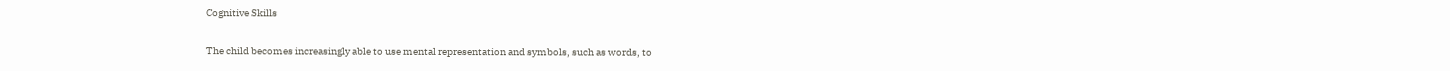Cognitive Skills

The child becomes increasingly able to use mental representation and symbols, such as words, to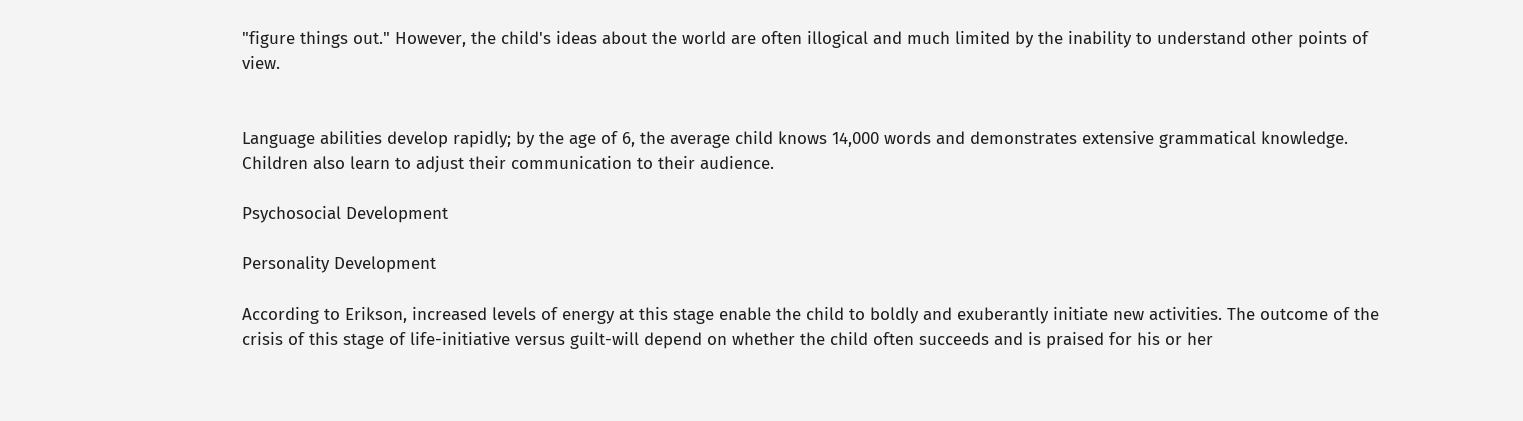"figure things out." However, the child's ideas about the world are often illogical and much limited by the inability to understand other points of view.


Language abilities develop rapidly; by the age of 6, the average child knows 14,000 words and demonstrates extensive grammatical knowledge. Children also learn to adjust their communication to their audience.

Psychosocial Development

Personality Development

According to Erikson, increased levels of energy at this stage enable the child to boldly and exuberantly initiate new activities. The outcome of the crisis of this stage of life-initiative versus guilt-will depend on whether the child often succeeds and is praised for his or her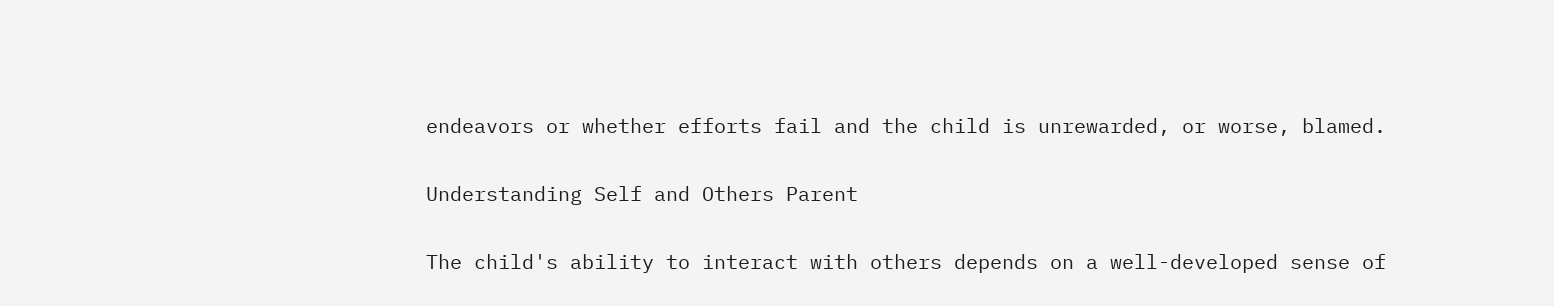endeavors or whether efforts fail and the child is unrewarded, or worse, blamed.

Understanding Self and Others Parent

The child's ability to interact with others depends on a well-developed sense of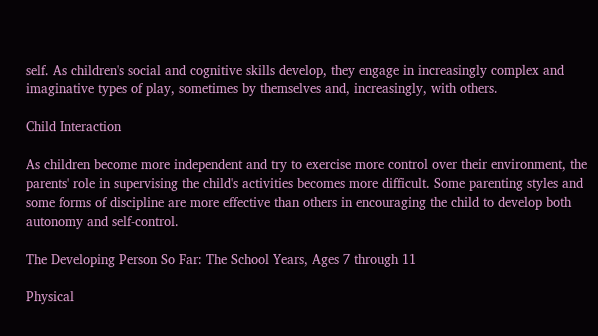self. As children's social and cognitive skills develop, they engage in increasingly complex and imaginative types of play, sometimes by themselves and, increasingly, with others.

Child Interaction

As children become more independent and try to exercise more control over their environment, the parents' role in supervising the child's activities becomes more difficult. Some parenting styles and some forms of discipline are more effective than others in encouraging the child to develop both autonomy and self-control.

The Developing Person So Far: The School Years, Ages 7 through 11

Physical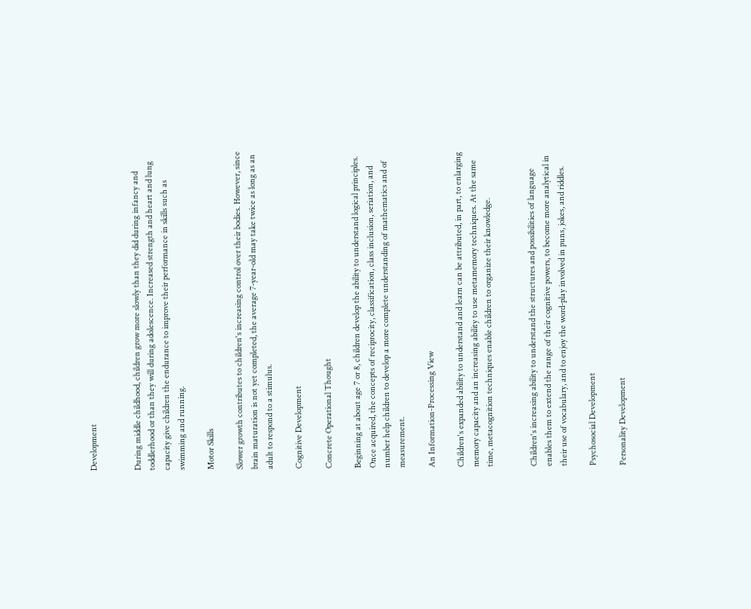Development


During middle childhood, children grow more slowly than they did during infancy and toddlerhood or than they will during adolescence. Increased strength and heart and lung capacity give children the endurance to improve their performance in skills such as swimming and running.

Motor Skills

Slower growth contributes to children's increasing control over their bodies. However, since brain maturation is not yet completed, the average 7-year-old may take twice as long as an adult to respond to a stimulus.

Cognitive Development

Concrete Operational Thought

Beginning at about age 7 or 8, children develop the ability to understand logical principles. Once acquired, the concepts of reciprocity, classification, class inclusion, seriation, and number help children to develop a more complete understanding of mathematics and of measurement.

An Information-Processing View

Children's expanded ability to understand and learn can be attributed, in part, to enlarging memory capacity and an increasing ability to use metamemory techniques. At the same time, metacognition techniques enable children to organize their knowledge.


Children's increasing ability to understand the structures and possibilities of language enables them to extend the range of their cognitive powers, to become more analytical in their use of vocabulary, and to enjoy the word-play involved in puns, jokes, and riddles.

Psychosocial Development

Personality Development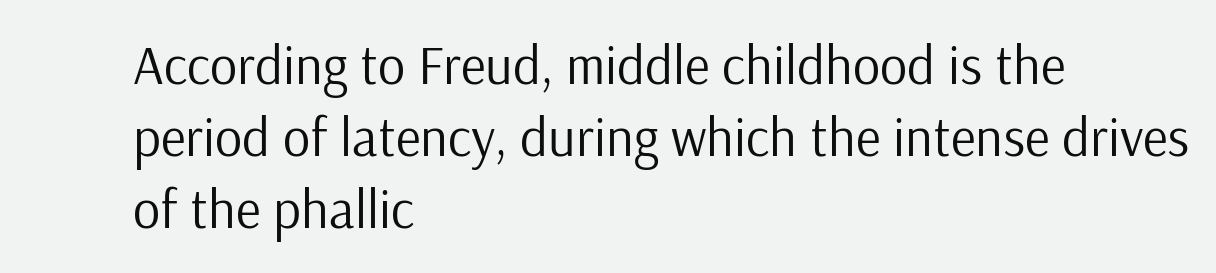According to Freud, middle childhood is the period of latency, during which the intense drives of the phallic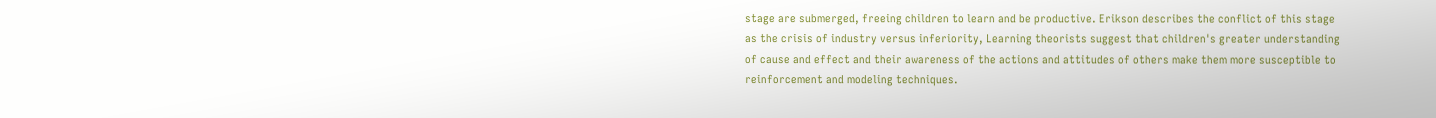stage are submerged, freeing children to learn and be productive. Erikson describes the conflict of this stage as the crisis of industry versus inferiority, Learning theorists suggest that children's greater understanding of cause and effect and their awareness of the actions and attitudes of others make them more susceptible to reinforcement and modeling techniques.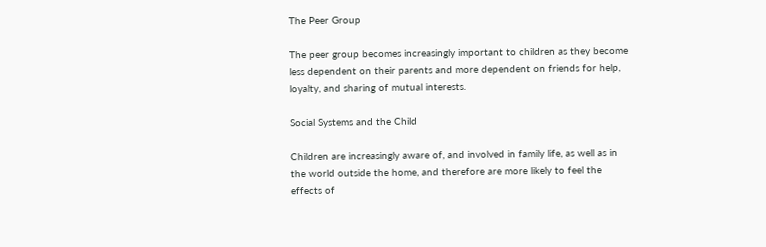The Peer Group

The peer group becomes increasingly important to children as they become less dependent on their parents and more dependent on friends for help, loyalty, and sharing of mutual interests.

Social Systems and the Child

Children are increasingly aware of, and involved in family life, as well as in the world outside the home, and therefore are more likely to feel the effects of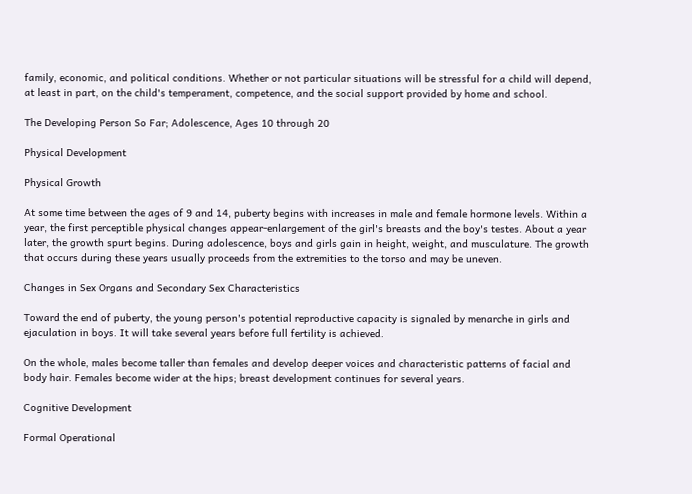family, economic, and political conditions. Whether or not particular situations will be stressful for a child will depend, at least in part, on the child's temperament, competence, and the social support provided by home and school.

The Developing Person So Far; Adolescence, Ages 10 through 20

Physical Development

Physical Growth

At some time between the ages of 9 and 14, puberty begins with increases in male and female hormone levels. Within a year, the first perceptible physical changes appear-enlargement of the girl's breasts and the boy's testes. About a year later, the growth spurt begins. During adolescence, boys and girls gain in height, weight, and musculature. The growth that occurs during these years usually proceeds from the extremities to the torso and may be uneven.

Changes in Sex Organs and Secondary Sex Characteristics

Toward the end of puberty, the young person's potential reproductive capacity is signaled by menarche in girls and ejaculation in boys. It will take several years before full fertility is achieved.

On the whole, males become taller than females and develop deeper voices and characteristic patterns of facial and body hair. Females become wider at the hips; breast development continues for several years.

Cognitive Development

Formal Operational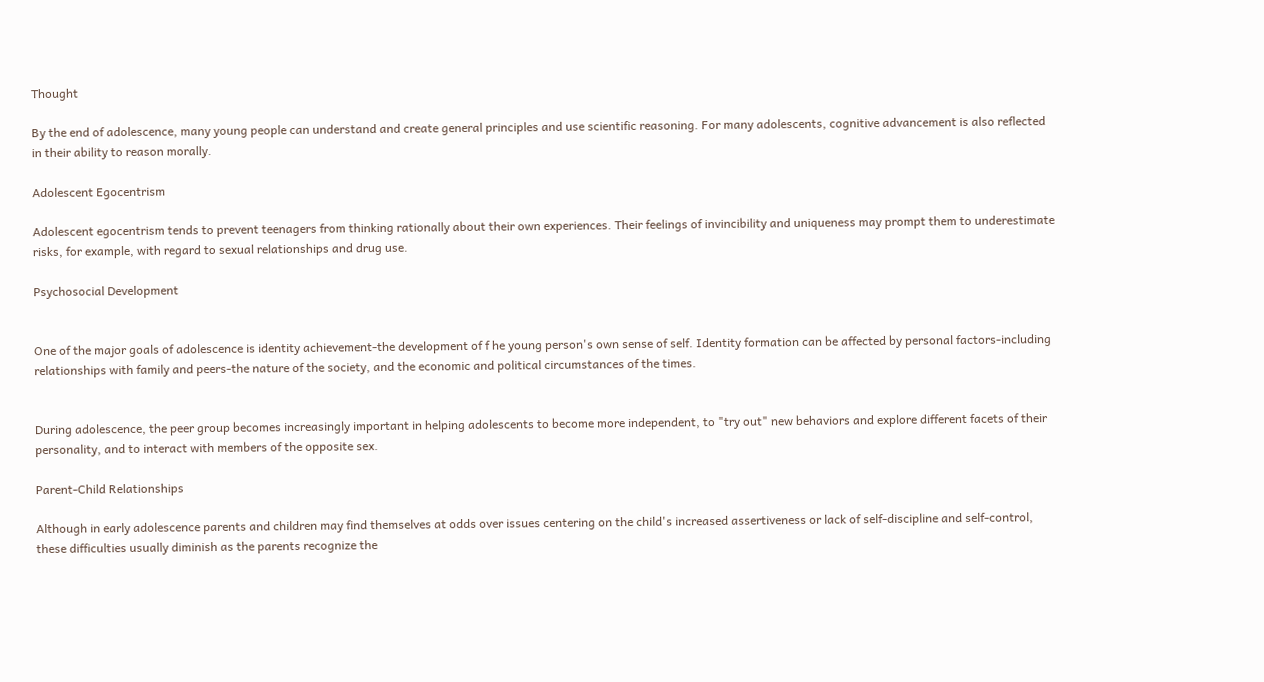Thought

By the end of adolescence, many young people can understand and create general principles and use scientific reasoning. For many adolescents, cognitive advancement is also reflected in their ability to reason morally.

Adolescent Egocentrism

Adolescent egocentrism tends to prevent teenagers from thinking rationally about their own experiences. Their feelings of invincibility and uniqueness may prompt them to underestimate risks, for example, with regard to sexual relationships and drug use.

Psychosocial Development


One of the major goals of adolescence is identity achievement-the development of f he young person's own sense of self. Identity formation can be affected by personal factors-including relationships with family and peers-the nature of the society, and the economic and political circumstances of the times.


During adolescence, the peer group becomes increasingly important in helping adolescents to become more independent, to "try out" new behaviors and explore different facets of their personality, and to interact with members of the opposite sex.

Parent-Child Relationships

Although in early adolescence parents and children may find themselves at odds over issues centering on the child's increased assertiveness or lack of self-discipline and self-control, these difficulties usually diminish as the parents recognize the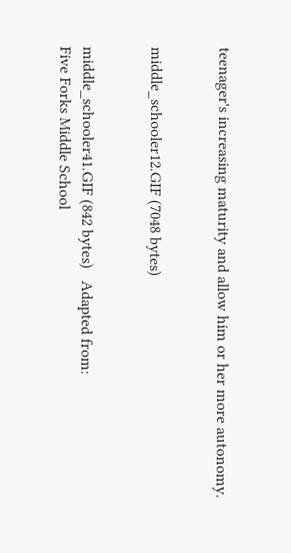teenager's increasing maturity and allow him or her more autonomy.


middle_schooler12.GIF (7048 bytes)


middle_schooler41.GIF (842 bytes)   Adapted from:
Five Forks Middle School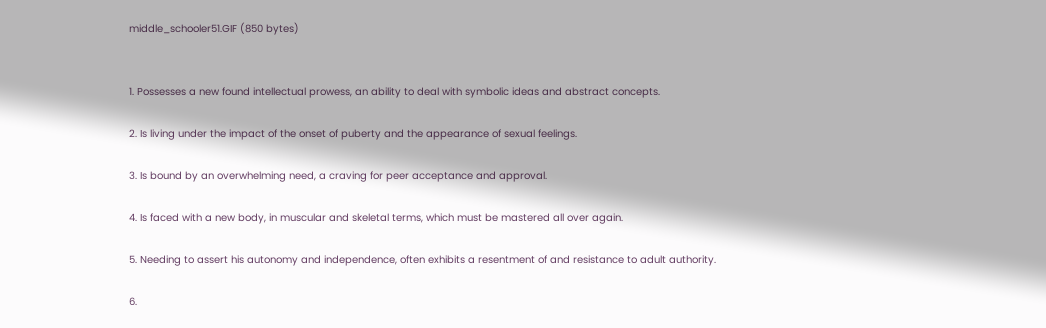middle_schooler51.GIF (850 bytes)


1. Possesses a new found intellectual prowess, an ability to deal with symbolic ideas and abstract concepts.

2. Is living under the impact of the onset of puberty and the appearance of sexual feelings.

3. Is bound by an overwhelming need, a craving for peer acceptance and approval.

4. Is faced with a new body, in muscular and skeletal terms, which must be mastered all over again.

5. Needing to assert his autonomy and independence, often exhibits a resentment of and resistance to adult authority.

6.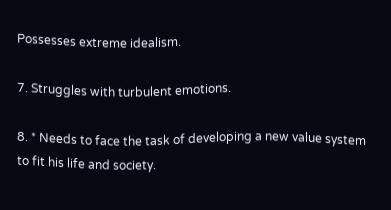Possesses extreme idealism.

7. Struggles with turbulent emotions.

8. * Needs to face the task of developing a new value system to fit his life and society.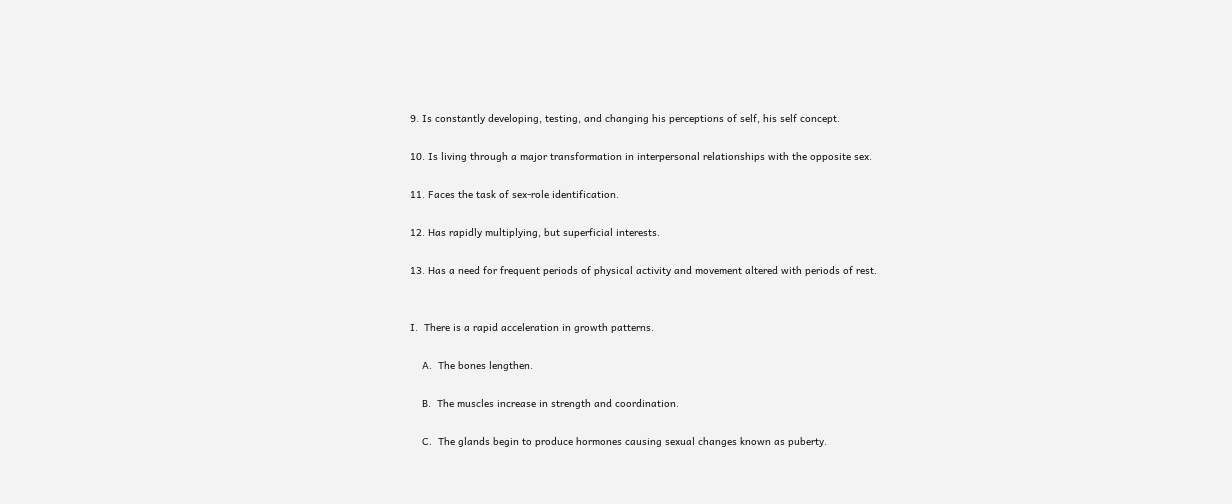9. Is constantly developing, testing, and changing his perceptions of self, his self concept.

10. Is living through a major transformation in interpersonal relationships with the opposite sex.

11. Faces the task of sex-role identification.

12. Has rapidly multiplying, but superficial interests.

13. Has a need for frequent periods of physical activity and movement altered with periods of rest.


I.  There is a rapid acceleration in growth patterns.

    A.  The bones lengthen.

    B.  The muscles increase in strength and coordination.

    C.  The glands begin to produce hormones causing sexual changes known as puberty.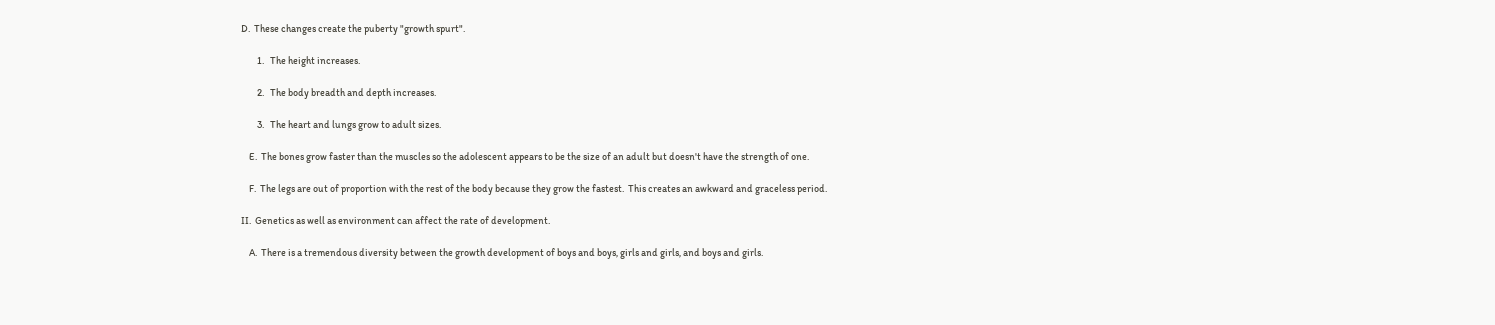D.  These changes create the puberty "growth spurt".

        1.   The height increases.

        2.   The body breadth and depth increases.

        3.   The heart and lungs grow to adult sizes.

    E.  The bones grow faster than the muscles so the adolescent appears to be the size of an adult but doesn't have the strength of one.

    F.  The legs are out of proportion with the rest of the body because they grow the fastest.  This creates an awkward and graceless period.

II.  Genetics as well as environment can affect the rate of development.

    A.  There is a tremendous diversity between the growth development of boys and boys, girls and girls, and boys and girls.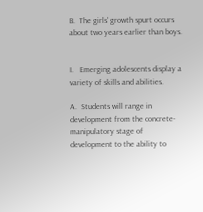B.  The girls' growth spurt occurs about two years earlier than boys.


I.   Emerging adolescents display a variety of skills and abilities.

A.  Students will range in development from the concrete-manipulatory stage of development to the ability to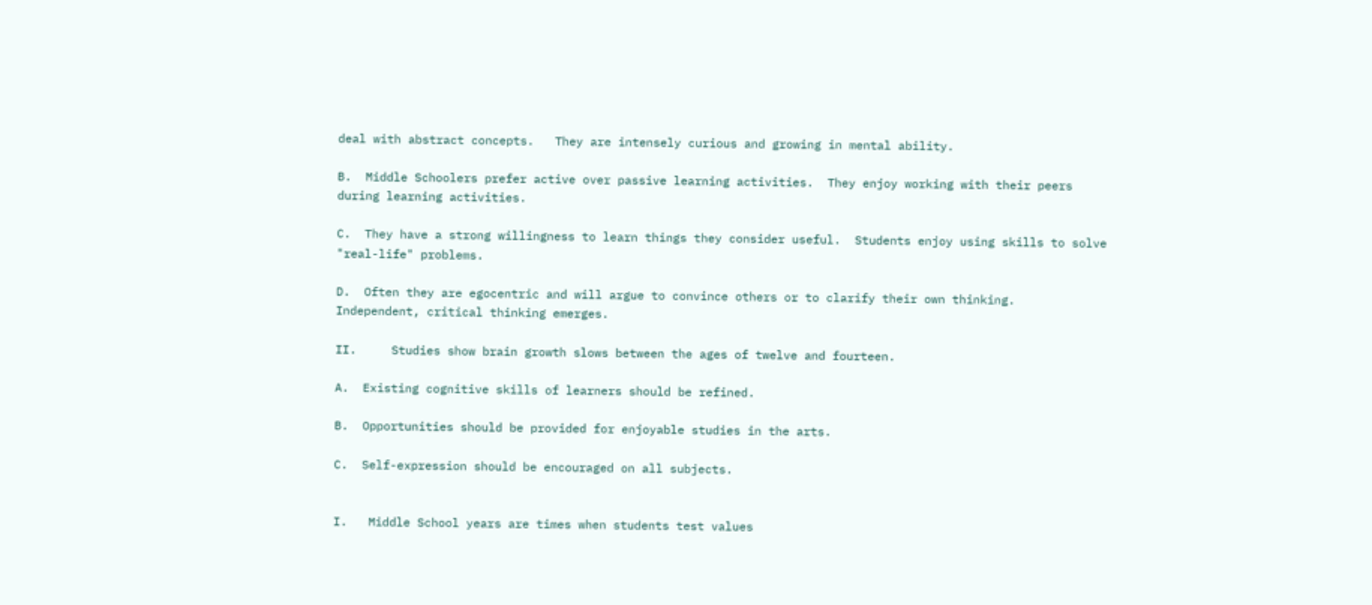deal with abstract concepts.   They are intensely curious and growing in mental ability.

B.  Middle Schoolers prefer active over passive learning activities.  They enjoy working with their peers during learning activities.

C.  They have a strong willingness to learn things they consider useful.  Students enjoy using skills to solve "real-life" problems.

D.  Often they are egocentric and will argue to convince others or to clarify their own thinking.  Independent, critical thinking emerges.

II.     Studies show brain growth slows between the ages of twelve and fourteen.

A.  Existing cognitive skills of learners should be refined.

B.  Opportunities should be provided for enjoyable studies in the arts.

C.  Self-expression should be encouraged on all subjects.


I.   Middle School years are times when students test values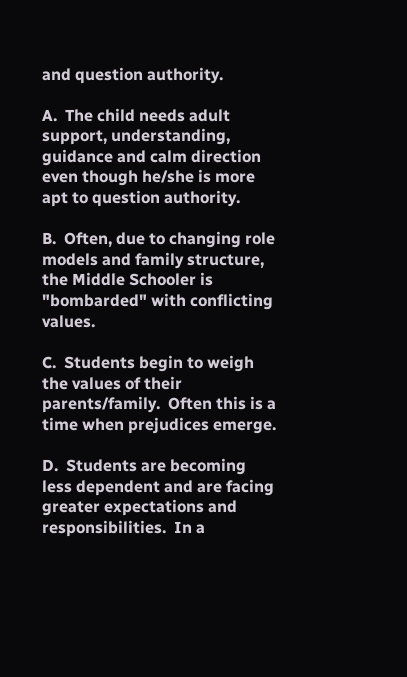and question authority.

A.  The child needs adult support, understanding, guidance and calm direction even though he/she is more apt to question authority.

B.  Often, due to changing role models and family structure, the Middle Schooler is "bombarded" with conflicting values.

C.  Students begin to weigh the values of their parents/family.  Often this is a time when prejudices emerge.

D.  Students are becoming less dependent and are facing greater expectations and responsibilities.  In a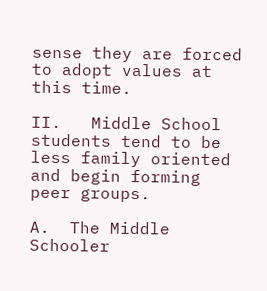sense they are forced to adopt values at this time.

II.   Middle School students tend to be less family oriented and begin forming peer groups.

A.  The Middle Schooler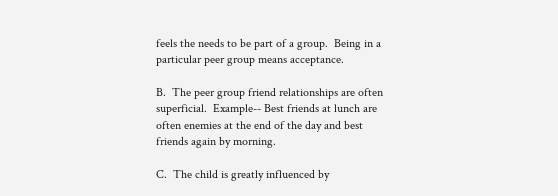feels the needs to be part of a group.  Being in a particular peer group means acceptance.

B.  The peer group friend relationships are often superficial.  Example-- Best friends at lunch are often enemies at the end of the day and best friends again by morning.

C.  The child is greatly influenced by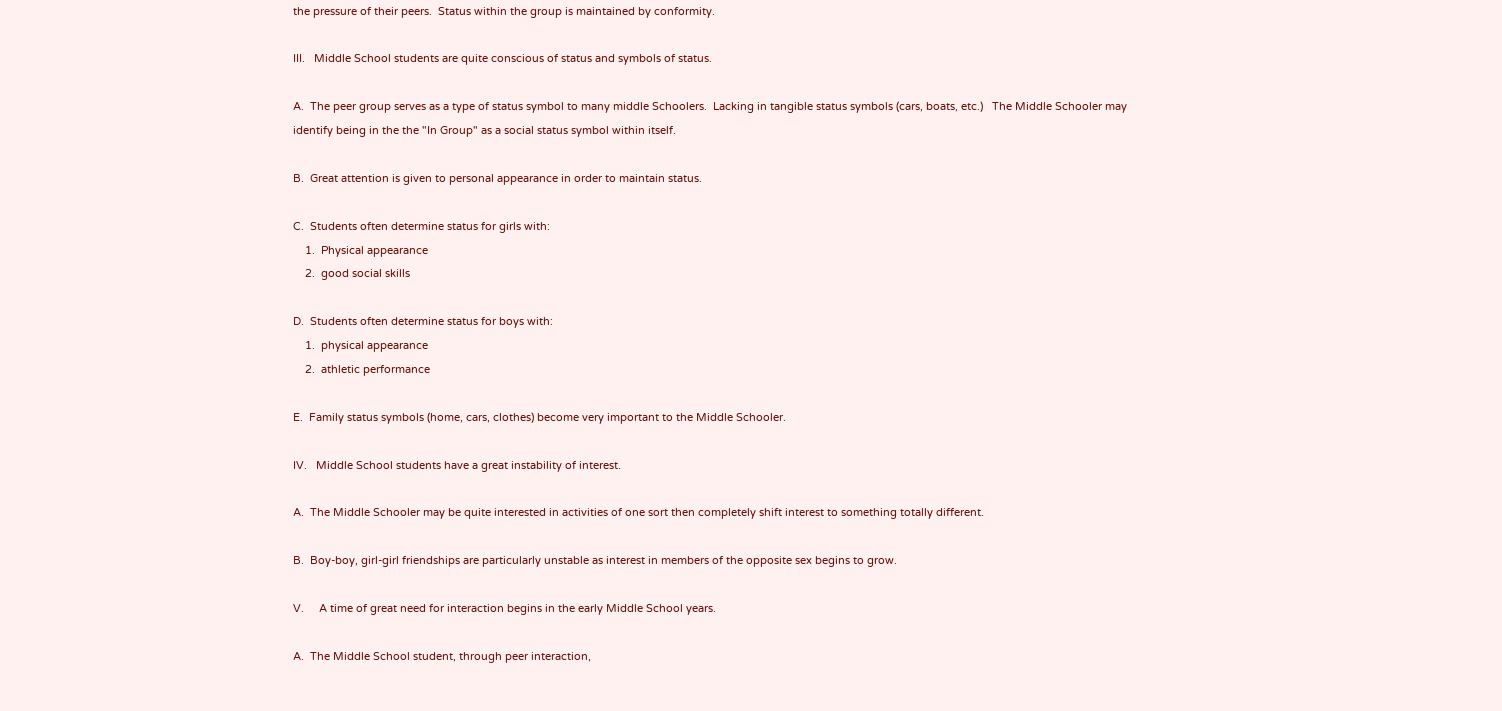the pressure of their peers.  Status within the group is maintained by conformity.

III.   Middle School students are quite conscious of status and symbols of status.

A.  The peer group serves as a type of status symbol to many middle Schoolers.  Lacking in tangible status symbols (cars, boats, etc.)   The Middle Schooler may identify being in the the "In Group" as a social status symbol within itself.

B.  Great attention is given to personal appearance in order to maintain status.

C.  Students often determine status for girls with:
    1.  Physical appearance
    2.  good social skills

D.  Students often determine status for boys with:
    1.  physical appearance
    2.  athletic performance

E.  Family status symbols (home, cars, clothes) become very important to the Middle Schooler.

IV.   Middle School students have a great instability of interest.

A.  The Middle Schooler may be quite interested in activities of one sort then completely shift interest to something totally different.

B.  Boy-boy, girl-girl friendships are particularly unstable as interest in members of the opposite sex begins to grow.

V.     A time of great need for interaction begins in the early Middle School years.

A.  The Middle School student, through peer interaction,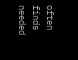often finds needed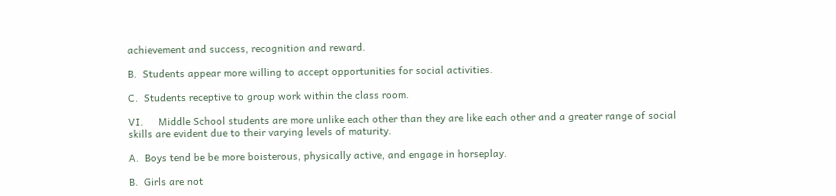achievement and success, recognition and reward.

B.  Students appear more willing to accept opportunities for social activities.

C.  Students receptive to group work within the class room.

VI.     Middle School students are more unlike each other than they are like each other and a greater range of social skills are evident due to their varying levels of maturity.

A.  Boys tend be be more boisterous, physically active, and engage in horseplay.

B.  Girls are not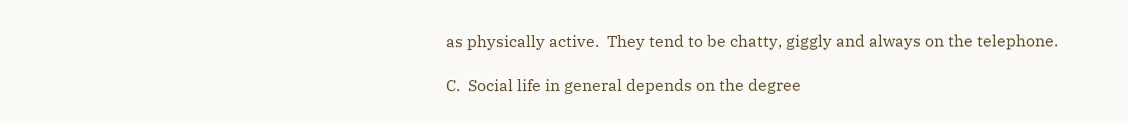as physically active.  They tend to be chatty, giggly and always on the telephone.

C.  Social life in general depends on the degree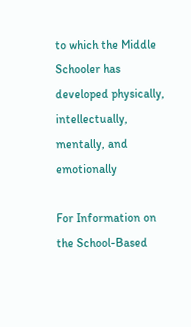to which the Middle Schooler has developed physically, intellectually, mentally, and emotionally

For Information on the School-Based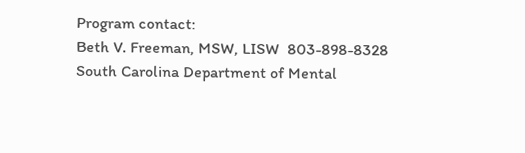Program contact:
Beth V. Freeman, MSW, LISW  803-898-8328
South Carolina Department of Mental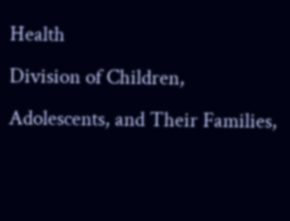Health
Division of Children, Adolescents, and Their Families,